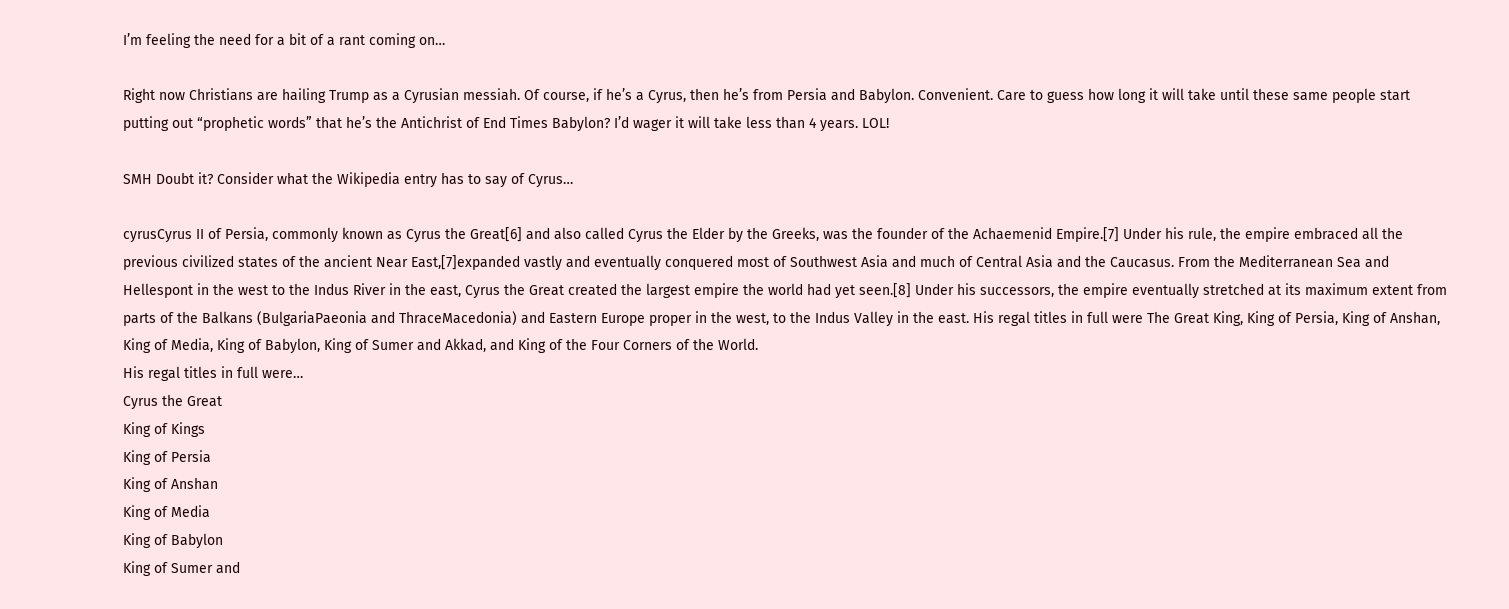I’m feeling the need for a bit of a rant coming on…

Right now Christians are hailing Trump as a Cyrusian messiah. Of course, if he’s a Cyrus, then he’s from Persia and Babylon. Convenient. Care to guess how long it will take until these same people start putting out “prophetic words” that he’s the Antichrist of End Times Babylon? I’d wager it will take less than 4 years. LOL!

SMH Doubt it? Consider what the Wikipedia entry has to say of Cyrus…

cyrusCyrus II of Persia, commonly known as Cyrus the Great[6] and also called Cyrus the Elder by the Greeks, was the founder of the Achaemenid Empire.[7] Under his rule, the empire embraced all the previous civilized states of the ancient Near East,[7]expanded vastly and eventually conquered most of Southwest Asia and much of Central Asia and the Caucasus. From the Mediterranean Sea and Hellespont in the west to the Indus River in the east, Cyrus the Great created the largest empire the world had yet seen.[8] Under his successors, the empire eventually stretched at its maximum extent from parts of the Balkans (BulgariaPaeonia and ThraceMacedonia) and Eastern Europe proper in the west, to the Indus Valley in the east. His regal titles in full were The Great King, King of Persia, King of Anshan, King of Media, King of Babylon, King of Sumer and Akkad, and King of the Four Corners of the World.
His regal titles in full were…
Cyrus the Great
King of Kings
King of Persia
King of Anshan
King of Media
King of Babylon
King of Sumer and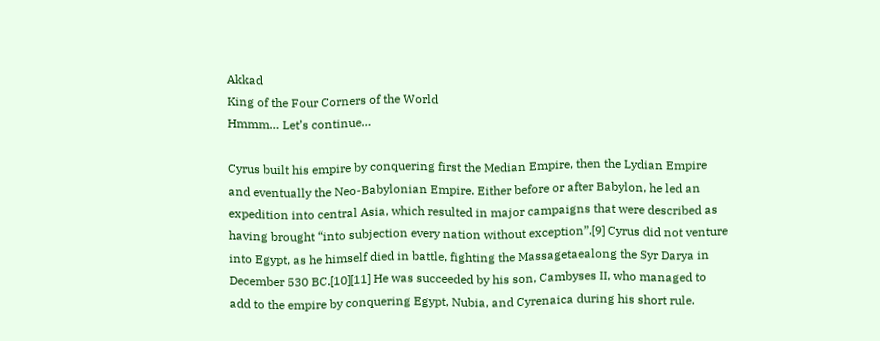Akkad
King of the Four Corners of the World
Hmmm… Let’s continue…

Cyrus built his empire by conquering first the Median Empire, then the Lydian Empire and eventually the Neo-Babylonian Empire. Either before or after Babylon, he led an expedition into central Asia, which resulted in major campaigns that were described as having brought “into subjection every nation without exception”.[9] Cyrus did not venture into Egypt, as he himself died in battle, fighting the Massagetaealong the Syr Darya in December 530 BC.[10][11] He was succeeded by his son, Cambyses II, who managed to add to the empire by conquering Egypt, Nubia, and Cyrenaica during his short rule.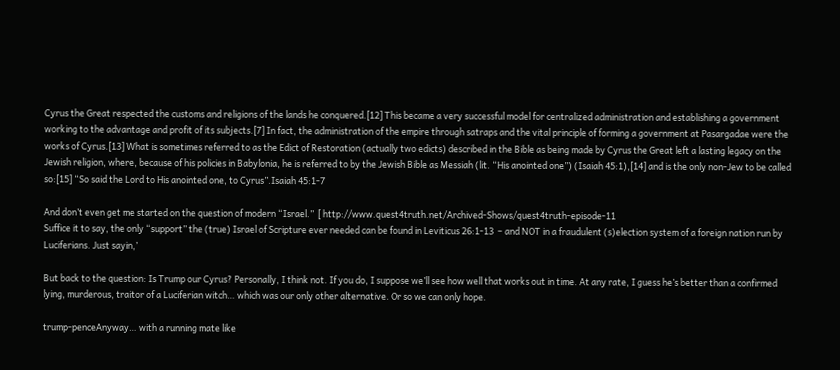Cyrus the Great respected the customs and religions of the lands he conquered.[12] This became a very successful model for centralized administration and establishing a government working to the advantage and profit of its subjects.[7] In fact, the administration of the empire through satraps and the vital principle of forming a government at Pasargadae were the works of Cyrus.[13] What is sometimes referred to as the Edict of Restoration (actually two edicts) described in the Bible as being made by Cyrus the Great left a lasting legacy on the Jewish religion, where, because of his policies in Babylonia, he is referred to by the Jewish Bible as Messiah (lit. “His anointed one”) (Isaiah 45:1),[14] and is the only non-Jew to be called so:[15] “So said the Lord to His anointed one, to Cyrus”.Isaiah 45:1-7

And don’t even get me started on the question of modern “Israel.”  [ http://www.quest4truth.net/Archived-Shows/quest4truth-episode-11
Suffice it to say, the only “support” the (true) Israel of Scripture ever needed can be found in Leviticus 26:1-13  – and NOT in a fraudulent (s)election system of a foreign nation run by Luciferians. Just sayin,’

But back to the question: Is Trump our Cyrus? Personally, I think not. If you do, I suppose we’ll see how well that works out in time. At any rate, I guess he’s better than a confirmed lying, murderous, traitor of a Luciferian witch… which was our only other alternative. Or so we can only hope.

trump-penceAnyway… with a running mate like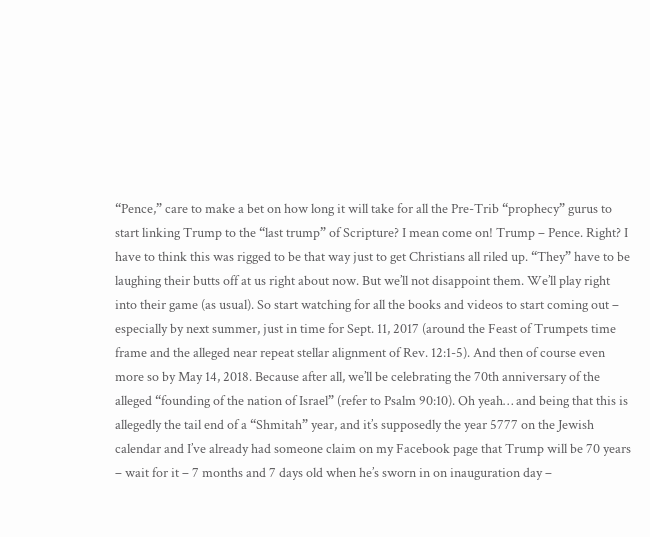“Pence,” care to make a bet on how long it will take for all the Pre-Trib “prophecy” gurus to start linking Trump to the “last trump” of Scripture? I mean come on! Trump – Pence. Right? I have to think this was rigged to be that way just to get Christians all riled up. “They” have to be laughing their butts off at us right about now. But we’ll not disappoint them. We’ll play right into their game (as usual). So start watching for all the books and videos to start coming out – especially by next summer, just in time for Sept. 11, 2017 (around the Feast of Trumpets time frame and the alleged near repeat stellar alignment of Rev. 12:1-5). And then of course even more so by May 14, 2018. Because after all, we’ll be celebrating the 70th anniversary of the alleged “founding of the nation of Israel” (refer to Psalm 90:10). Oh yeah… and being that this is allegedly the tail end of a “Shmitah” year, and it’s supposedly the year 5777 on the Jewish calendar and I’ve already had someone claim on my Facebook page that Trump will be 70 years – wait for it – 7 months and 7 days old when he’s sworn in on inauguration day –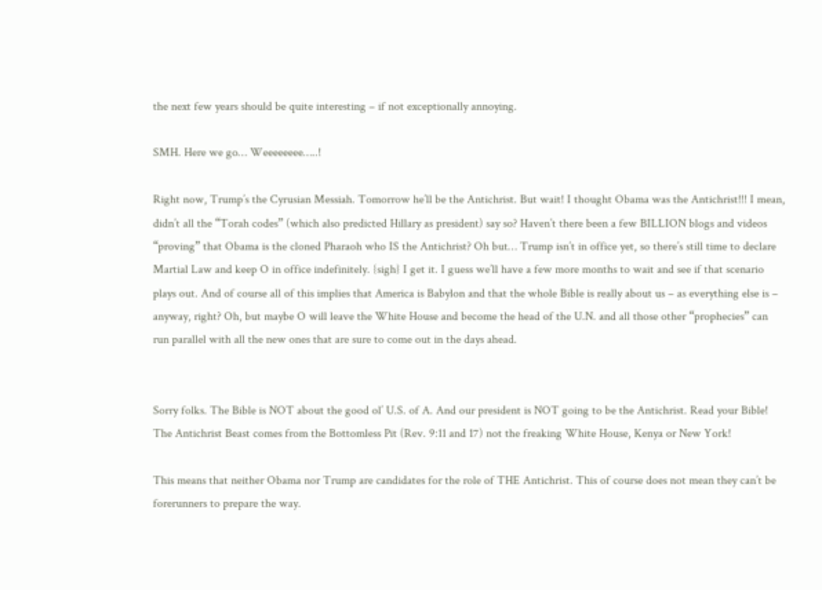the next few years should be quite interesting – if not exceptionally annoying.

SMH. Here we go… Weeeeeeee…..!

Right now, Trump’s the Cyrusian Messiah. Tomorrow he’ll be the Antichrist. But wait! I thought Obama was the Antichrist!!! I mean, didn’t all the “Torah codes” (which also predicted Hillary as president) say so? Haven’t there been a few BILLION blogs and videos “proving” that Obama is the cloned Pharaoh who IS the Antichrist? Oh but… Trump isn’t in office yet, so there’s still time to declare Martial Law and keep O in office indefinitely. {sigh} I get it. I guess we’ll have a few more months to wait and see if that scenario plays out. And of course all of this implies that America is Babylon and that the whole Bible is really about us – as everything else is – anyway, right? Oh, but maybe O will leave the White House and become the head of the U.N. and all those other “prophecies” can run parallel with all the new ones that are sure to come out in the days ahead.


Sorry folks. The Bible is NOT about the good ol’ U.S. of A. And our president is NOT going to be the Antichrist. Read your Bible! The Antichrist Beast comes from the Bottomless Pit (Rev. 9:11 and 17) not the freaking White House, Kenya or New York!

This means that neither Obama nor Trump are candidates for the role of THE Antichrist. This of course does not mean they can’t be forerunners to prepare the way.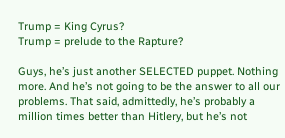Trump = King Cyrus?
Trump = prelude to the Rapture?

Guys, he’s just another SELECTED puppet. Nothing more. And he’s not going to be the answer to all our problems. That said, admittedly, he’s probably a million times better than Hitlery, but he’s not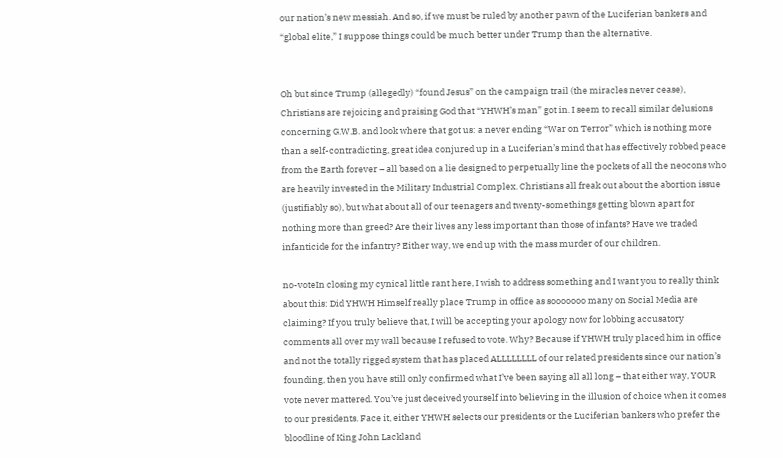our nation’s new messiah. And so, if we must be ruled by another pawn of the Luciferian bankers and “global elite,” I suppose things could be much better under Trump than the alternative.


Oh but since Trump (allegedly) “found Jesus” on the campaign trail (the miracles never cease), Christians are rejoicing and praising God that “YHWH’s man” got in. I seem to recall similar delusions concerning G.W.B. and look where that got us: a never ending “War on Terror” which is nothing more than a self-contradicting, great idea conjured up in a Luciferian’s mind that has effectively robbed peace from the Earth forever – all based on a lie designed to perpetually line the pockets of all the neocons who are heavily invested in the Military Industrial Complex. Christians all freak out about the abortion issue (justifiably so), but what about all of our teenagers and twenty-somethings getting blown apart for nothing more than greed? Are their lives any less important than those of infants? Have we traded infanticide for the infantry? Either way, we end up with the mass murder of our children.

no-voteIn closing my cynical little rant here, I wish to address something and I want you to really think about this: Did YHWH Himself really place Trump in office as sooooooo many on Social Media are claiming? If you truly believe that, I will be accepting your apology now for lobbing accusatory comments all over my wall because I refused to vote. Why? Because if YHWH truly placed him in office and not the totally rigged system that has placed ALLLLLLLL of our related presidents since our nation’s founding, then you have still only confirmed what I’ve been saying all all long – that either way, YOUR vote never mattered. You’ve just deceived yourself into believing in the illusion of choice when it comes to our presidents. Face it, either YHWH selects our presidents or the Luciferian bankers who prefer the bloodline of King John Lackland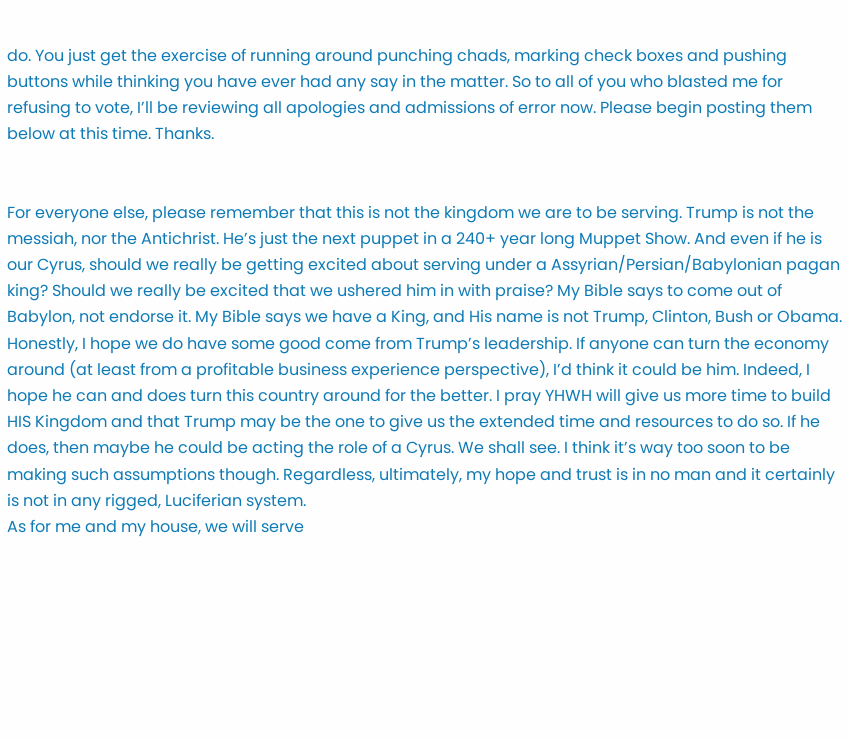do. You just get the exercise of running around punching chads, marking check boxes and pushing buttons while thinking you have ever had any say in the matter. So to all of you who blasted me for refusing to vote, I’ll be reviewing all apologies and admissions of error now. Please begin posting them below at this time. Thanks.


For everyone else, please remember that this is not the kingdom we are to be serving. Trump is not the messiah, nor the Antichrist. He’s just the next puppet in a 240+ year long Muppet Show. And even if he is our Cyrus, should we really be getting excited about serving under a Assyrian/Persian/Babylonian pagan king? Should we really be excited that we ushered him in with praise? My Bible says to come out of Babylon, not endorse it. My Bible says we have a King, and His name is not Trump, Clinton, Bush or Obama.
Honestly, I hope we do have some good come from Trump’s leadership. If anyone can turn the economy around (at least from a profitable business experience perspective), I’d think it could be him. Indeed, I hope he can and does turn this country around for the better. I pray YHWH will give us more time to build HIS Kingdom and that Trump may be the one to give us the extended time and resources to do so. If he does, then maybe he could be acting the role of a Cyrus. We shall see. I think it’s way too soon to be making such assumptions though. Regardless, ultimately, my hope and trust is in no man and it certainly is not in any rigged, Luciferian system.
As for me and my house, we will serve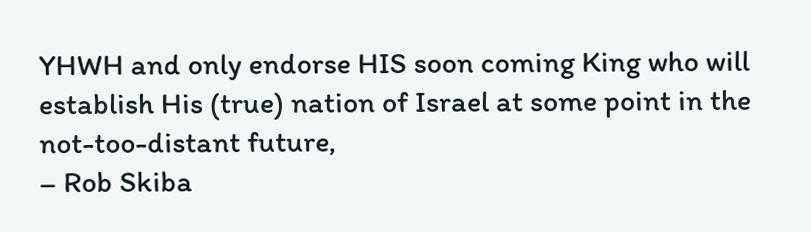YHWH and only endorse HIS soon coming King who will establish His (true) nation of Israel at some point in the not-too-distant future,
– Rob Skiba